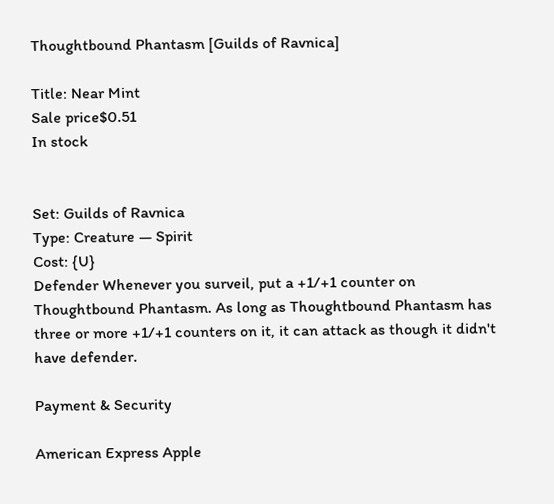Thoughtbound Phantasm [Guilds of Ravnica]

Title: Near Mint
Sale price$0.51
In stock


Set: Guilds of Ravnica
Type: Creature — Spirit
Cost: {U}
Defender Whenever you surveil, put a +1/+1 counter on Thoughtbound Phantasm. As long as Thoughtbound Phantasm has three or more +1/+1 counters on it, it can attack as though it didn't have defender.

Payment & Security

American Express Apple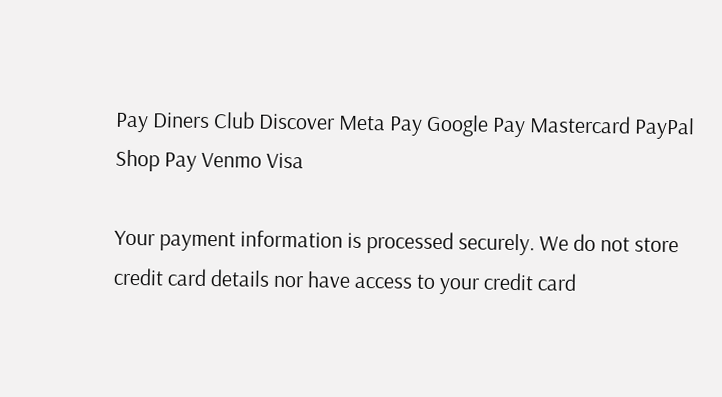Pay Diners Club Discover Meta Pay Google Pay Mastercard PayPal Shop Pay Venmo Visa

Your payment information is processed securely. We do not store credit card details nor have access to your credit card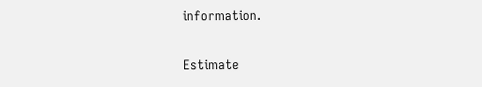information.

Estimate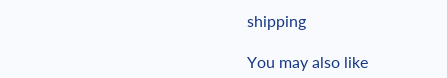shipping

You may also like